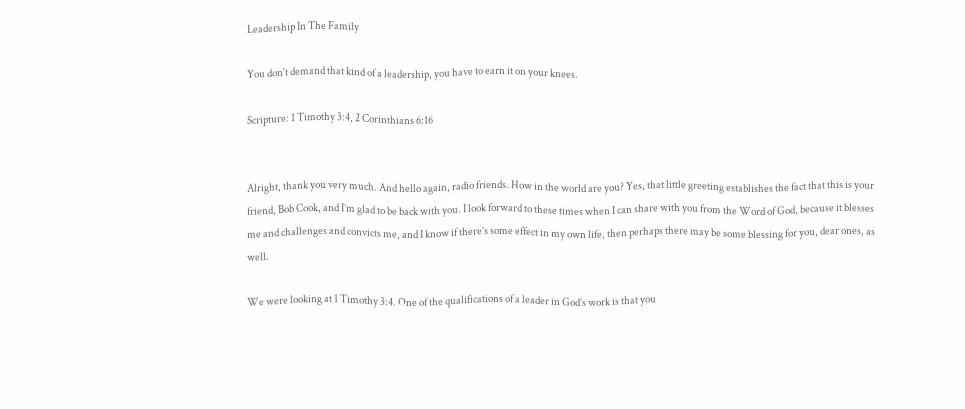Leadership In The Family

You don't demand that kind of a leadership, you have to earn it on your knees.

Scripture: 1 Timothy 3:4, 2 Corinthians 6:16


Alright, thank you very much. And hello again, radio friends. How in the world are you? Yes, that little greeting establishes the fact that this is your friend, Bob Cook, and I’m glad to be back with you. I look forward to these times when I can share with you from the Word of God, because it blesses me and challenges and convicts me, and I know if there’s some effect in my own life, then perhaps there may be some blessing for you, dear ones, as well.

We were looking at 1 Timothy 3:4. One of the qualifications of a leader in God’s work is that you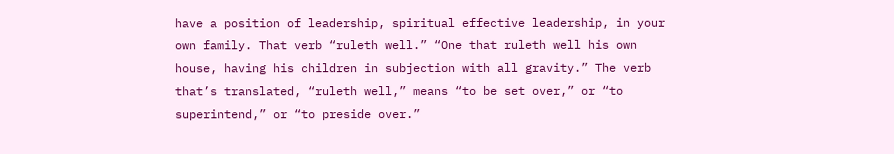have a position of leadership, spiritual effective leadership, in your own family. That verb “ruleth well.” “One that ruleth well his own house, having his children in subjection with all gravity.” The verb that’s translated, “ruleth well,” means “to be set over,” or “to superintend,” or “to preside over.”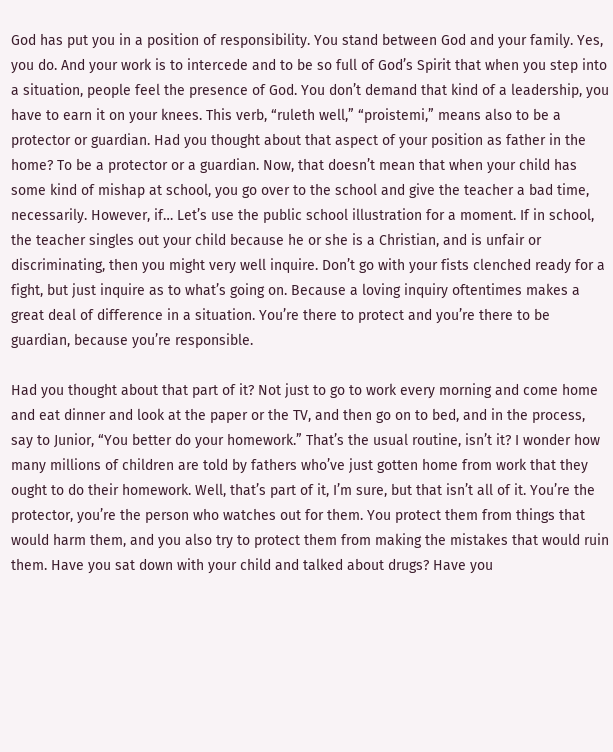God has put you in a position of responsibility. You stand between God and your family. Yes, you do. And your work is to intercede and to be so full of God’s Spirit that when you step into a situation, people feel the presence of God. You don’t demand that kind of a leadership, you have to earn it on your knees. This verb, “ruleth well,” “proistemi,” means also to be a protector or guardian. Had you thought about that aspect of your position as father in the home? To be a protector or a guardian. Now, that doesn’t mean that when your child has some kind of mishap at school, you go over to the school and give the teacher a bad time, necessarily. However, if… Let’s use the public school illustration for a moment. If in school, the teacher singles out your child because he or she is a Christian, and is unfair or discriminating, then you might very well inquire. Don’t go with your fists clenched ready for a fight, but just inquire as to what’s going on. Because a loving inquiry oftentimes makes a great deal of difference in a situation. You’re there to protect and you’re there to be guardian, because you’re responsible.

Had you thought about that part of it? Not just to go to work every morning and come home and eat dinner and look at the paper or the TV, and then go on to bed, and in the process, say to Junior, “You better do your homework.” That’s the usual routine, isn’t it? I wonder how many millions of children are told by fathers who’ve just gotten home from work that they ought to do their homework. Well, that’s part of it, I’m sure, but that isn’t all of it. You’re the protector, you’re the person who watches out for them. You protect them from things that would harm them, and you also try to protect them from making the mistakes that would ruin them. Have you sat down with your child and talked about drugs? Have you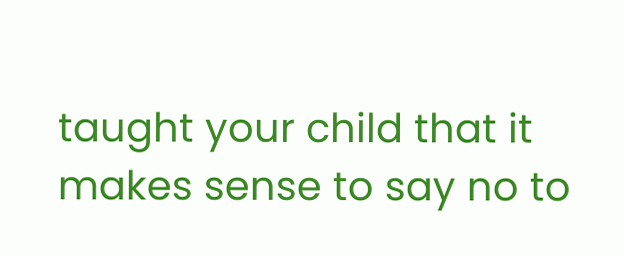taught your child that it makes sense to say no to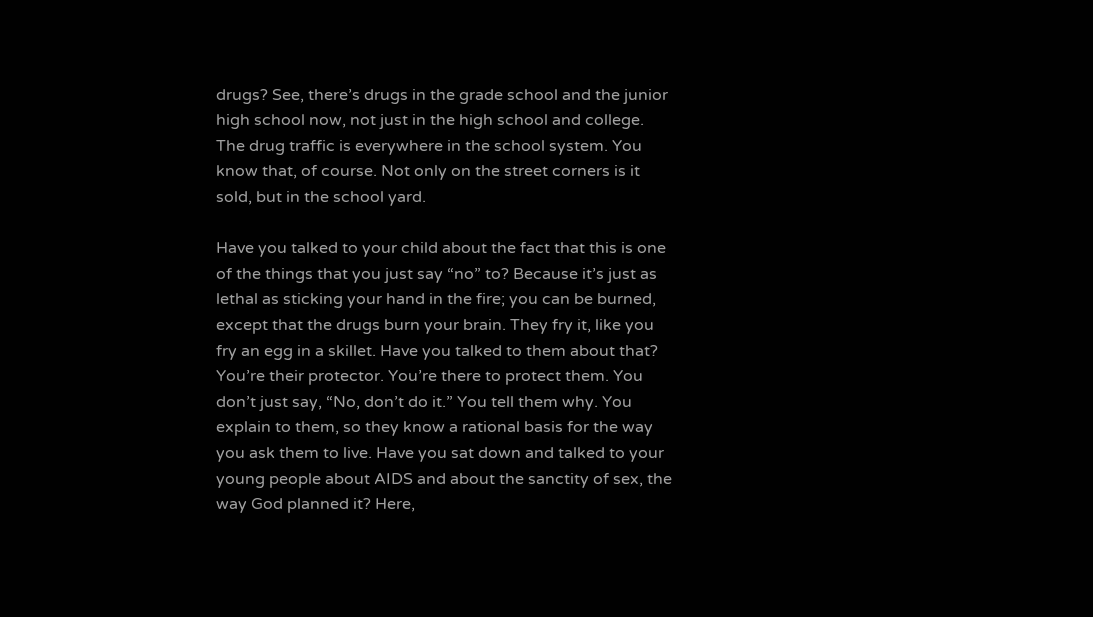drugs? See, there’s drugs in the grade school and the junior high school now, not just in the high school and college. The drug traffic is everywhere in the school system. You know that, of course. Not only on the street corners is it sold, but in the school yard.

Have you talked to your child about the fact that this is one of the things that you just say “no” to? Because it’s just as lethal as sticking your hand in the fire; you can be burned, except that the drugs burn your brain. They fry it, like you fry an egg in a skillet. Have you talked to them about that? You’re their protector. You’re there to protect them. You don’t just say, “No, don’t do it.” You tell them why. You explain to them, so they know a rational basis for the way you ask them to live. Have you sat down and talked to your young people about AIDS and about the sanctity of sex, the way God planned it? Here,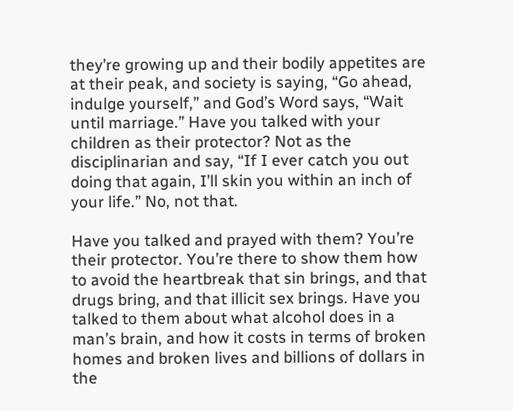they’re growing up and their bodily appetites are at their peak, and society is saying, “Go ahead, indulge yourself,” and God’s Word says, “Wait until marriage.” Have you talked with your children as their protector? Not as the disciplinarian and say, “If I ever catch you out doing that again, I’ll skin you within an inch of your life.” No, not that.

Have you talked and prayed with them? You’re their protector. You’re there to show them how to avoid the heartbreak that sin brings, and that drugs bring, and that illicit sex brings. Have you talked to them about what alcohol does in a man’s brain, and how it costs in terms of broken homes and broken lives and billions of dollars in the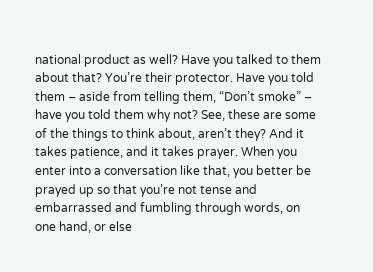national product as well? Have you talked to them about that? You’re their protector. Have you told them – aside from telling them, “Don’t smoke” – have you told them why not? See, these are some of the things to think about, aren’t they? And it takes patience, and it takes prayer. When you enter into a conversation like that, you better be prayed up so that you’re not tense and embarrassed and fumbling through words, on one hand, or else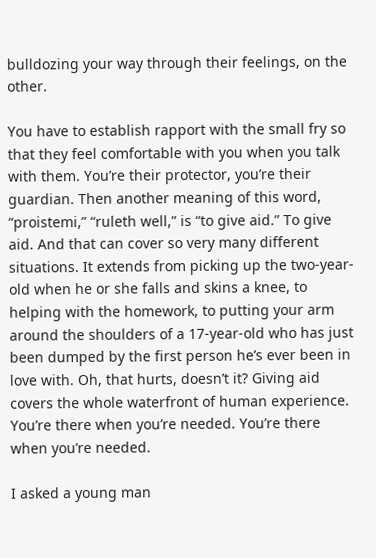bulldozing your way through their feelings, on the other.

You have to establish rapport with the small fry so that they feel comfortable with you when you talk with them. You’re their protector, you’re their guardian. Then another meaning of this word, “proistemi,” “ruleth well,” is “to give aid.” To give aid. And that can cover so very many different situations. It extends from picking up the two-year-old when he or she falls and skins a knee, to helping with the homework, to putting your arm around the shoulders of a 17-year-old who has just been dumped by the first person he’s ever been in love with. Oh, that hurts, doesn’t it? Giving aid covers the whole waterfront of human experience. You’re there when you’re needed. You’re there when you’re needed.

I asked a young man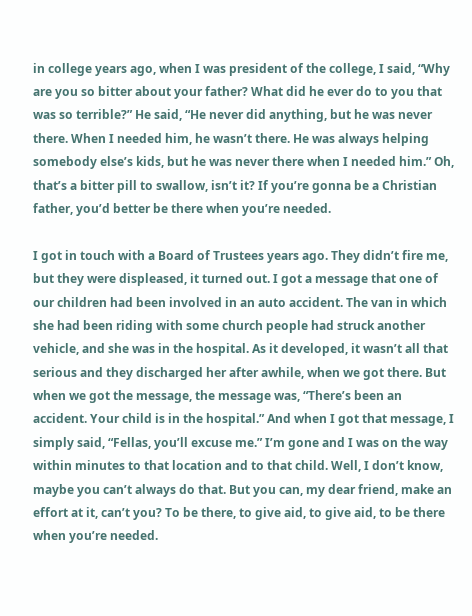in college years ago, when I was president of the college, I said, “Why are you so bitter about your father? What did he ever do to you that was so terrible?” He said, “He never did anything, but he was never there. When I needed him, he wasn’t there. He was always helping somebody else’s kids, but he was never there when I needed him.” Oh, that’s a bitter pill to swallow, isn’t it? If you’re gonna be a Christian father, you’d better be there when you’re needed.

I got in touch with a Board of Trustees years ago. They didn’t fire me, but they were displeased, it turned out. I got a message that one of our children had been involved in an auto accident. The van in which she had been riding with some church people had struck another vehicle, and she was in the hospital. As it developed, it wasn’t all that serious and they discharged her after awhile, when we got there. But when we got the message, the message was, “There’s been an accident. Your child is in the hospital.” And when I got that message, I simply said, “Fellas, you’ll excuse me.” I’m gone and I was on the way within minutes to that location and to that child. Well, I don’t know, maybe you can’t always do that. But you can, my dear friend, make an effort at it, can’t you? To be there, to give aid, to give aid, to be there when you’re needed.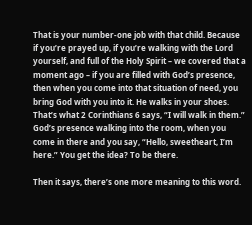That is your number-one job with that child. Because if you’re prayed up, if you’re walking with the Lord yourself, and full of the Holy Spirit – we covered that a moment ago – if you are filled with God’s presence, then when you come into that situation of need, you bring God with you into it. He walks in your shoes. That’s what 2 Corinthians 6 says, “I will walk in them.” God’s presence walking into the room, when you come in there and you say, “Hello, sweetheart, I’m here.” You get the idea? To be there.

Then it says, there’s one more meaning to this word.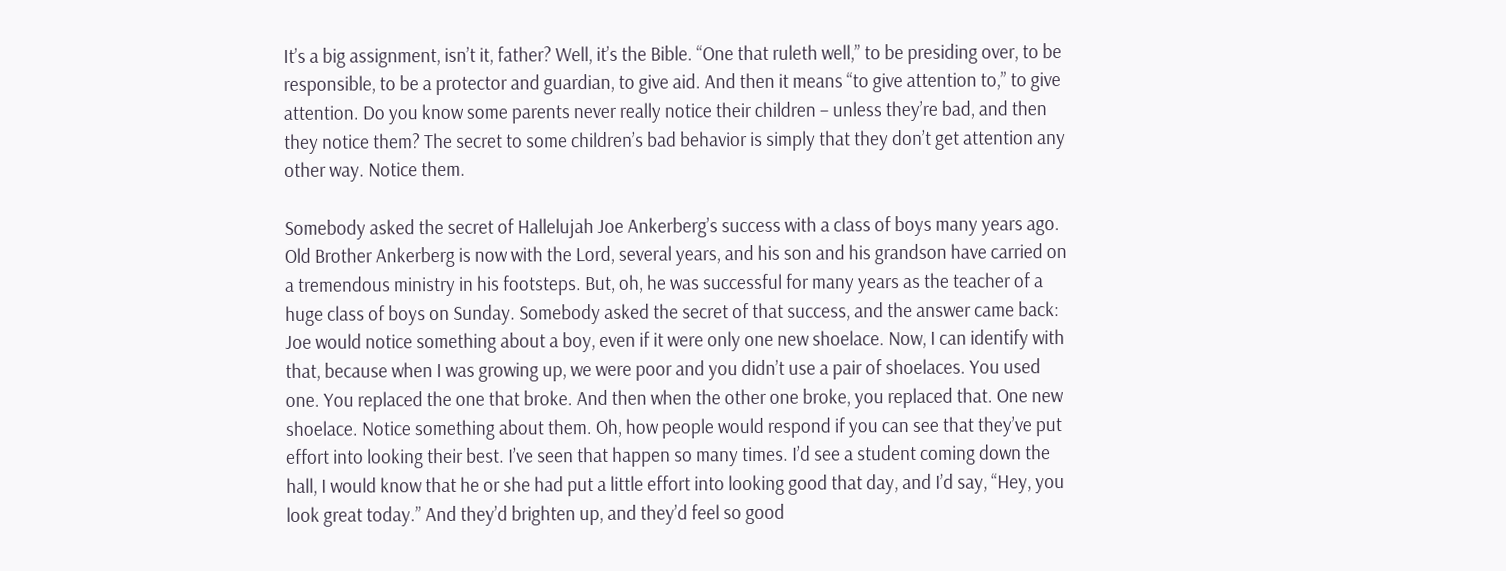It’s a big assignment, isn’t it, father? Well, it’s the Bible. “One that ruleth well,” to be presiding over, to be responsible, to be a protector and guardian, to give aid. And then it means “to give attention to,” to give attention. Do you know some parents never really notice their children – unless they’re bad, and then they notice them? The secret to some children’s bad behavior is simply that they don’t get attention any other way. Notice them.

Somebody asked the secret of Hallelujah Joe Ankerberg’s success with a class of boys many years ago. Old Brother Ankerberg is now with the Lord, several years, and his son and his grandson have carried on a tremendous ministry in his footsteps. But, oh, he was successful for many years as the teacher of a huge class of boys on Sunday. Somebody asked the secret of that success, and the answer came back: Joe would notice something about a boy, even if it were only one new shoelace. Now, I can identify with that, because when I was growing up, we were poor and you didn’t use a pair of shoelaces. You used one. You replaced the one that broke. And then when the other one broke, you replaced that. One new shoelace. Notice something about them. Oh, how people would respond if you can see that they’ve put effort into looking their best. I’ve seen that happen so many times. I’d see a student coming down the hall, I would know that he or she had put a little effort into looking good that day, and I’d say, “Hey, you look great today.” And they’d brighten up, and they’d feel so good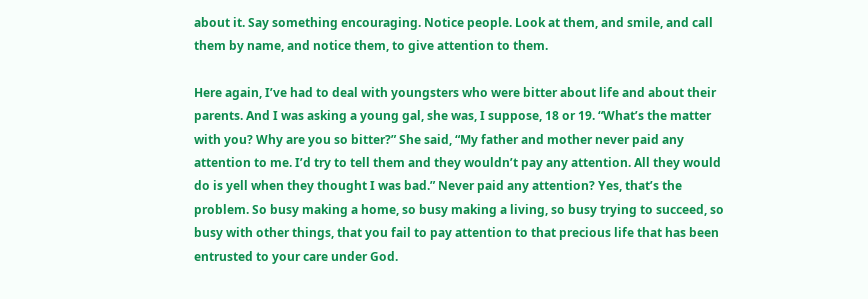about it. Say something encouraging. Notice people. Look at them, and smile, and call them by name, and notice them, to give attention to them.

Here again, I’ve had to deal with youngsters who were bitter about life and about their parents. And I was asking a young gal, she was, I suppose, 18 or 19. “What’s the matter with you? Why are you so bitter?” She said, “My father and mother never paid any attention to me. I’d try to tell them and they wouldn’t pay any attention. All they would do is yell when they thought I was bad.” Never paid any attention? Yes, that’s the problem. So busy making a home, so busy making a living, so busy trying to succeed, so busy with other things, that you fail to pay attention to that precious life that has been entrusted to your care under God.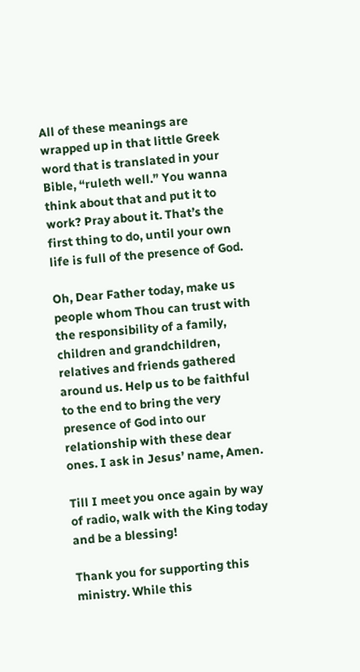All of these meanings are wrapped up in that little Greek word that is translated in your Bible, “ruleth well.” You wanna think about that and put it to work? Pray about it. That’s the first thing to do, until your own life is full of the presence of God.

Oh, Dear Father today, make us people whom Thou can trust with the responsibility of a family, children and grandchildren, relatives and friends gathered around us. Help us to be faithful to the end to bring the very presence of God into our relationship with these dear ones. I ask in Jesus’ name, Amen.

Till I meet you once again by way of radio, walk with the King today and be a blessing!

Thank you for supporting this ministry. While this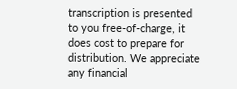transcription is presented to you free-of-charge, it does cost to prepare for distribution. We appreciate any financial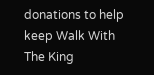donations to help keep Walk With The King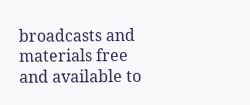broadcasts and materials free and available to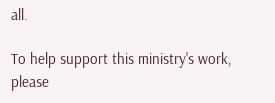all.

To help support this ministry's work, please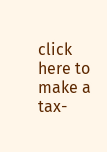click here to make a tax-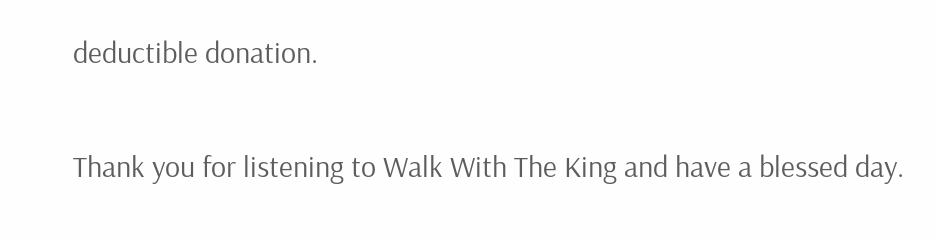deductible donation.

Thank you for listening to Walk With The King and have a blessed day.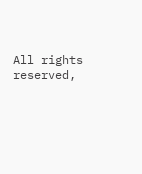All rights reserved,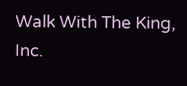Walk With The King, Inc.